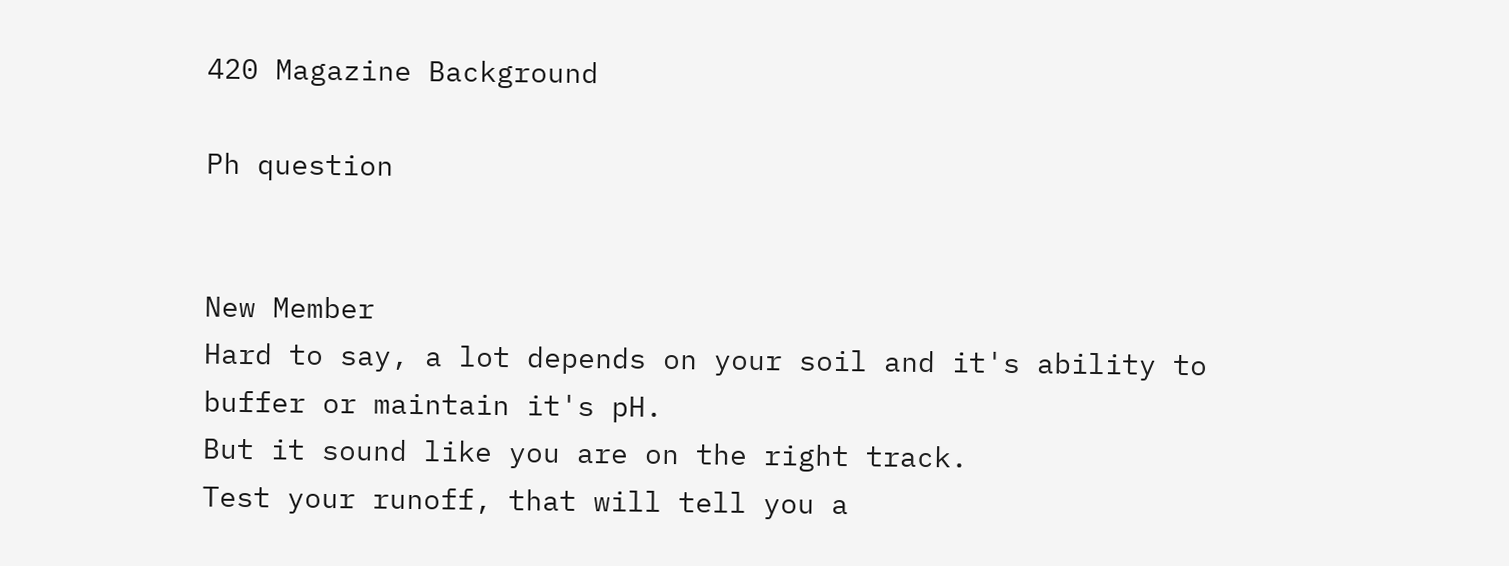420 Magazine Background

Ph question


New Member
Hard to say, a lot depends on your soil and it's ability to buffer or maintain it's pH.
But it sound like you are on the right track.
Test your runoff, that will tell you a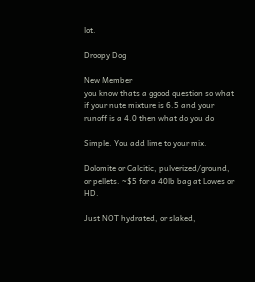lot.

Droopy Dog

New Member
you know thats a ggood question so what if your nute mixture is 6.5 and your runoff is a 4.0 then what do you do

Simple. You add lime to your mix.

Dolomite or Calcitic, pulverized/ground, or pellets. ~$5 for a 40lb bag at Lowes or HD.

Just NOT hydrated, or slaked,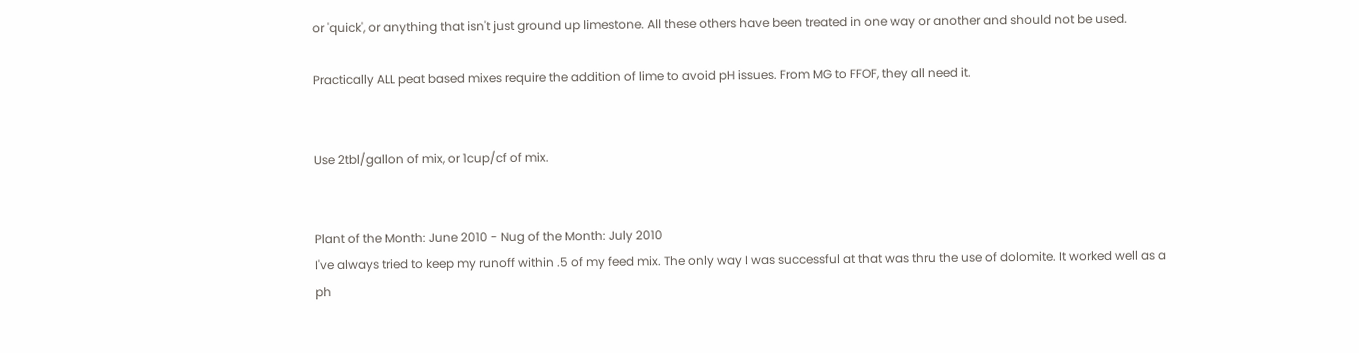or 'quick', or anything that isn't just ground up limestone. All these others have been treated in one way or another and should not be used.

Practically ALL peat based mixes require the addition of lime to avoid pH issues. From MG to FFOF, they all need it.


Use 2tbl/gallon of mix, or 1cup/cf of mix.


Plant of the Month: June 2010 - Nug of the Month: July 2010
I've always tried to keep my runoff within .5 of my feed mix. The only way I was successful at that was thru the use of dolomite. It worked well as a ph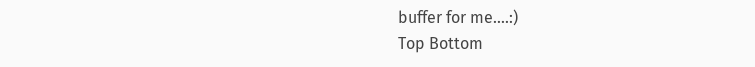buffer for me....:)
Top Bottom